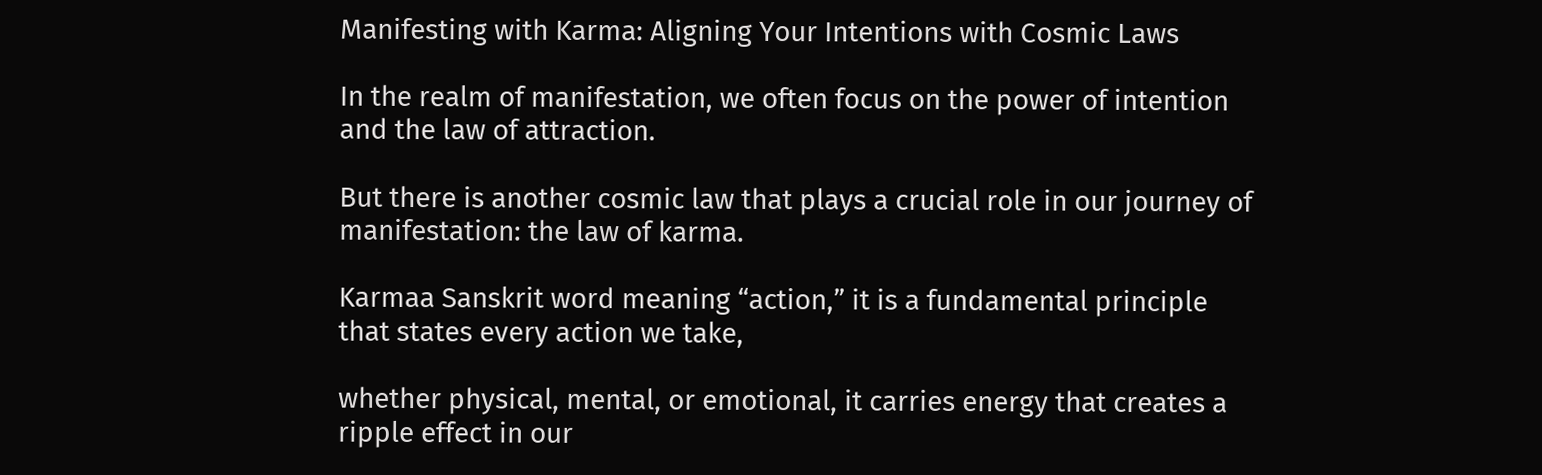Manifesting with Karma: Aligning Your Intentions with Cosmic Laws

In the realm of manifestation, we often focus on the power of intention and the law of attraction.

But there is another cosmic law that plays a crucial role in our journey of manifestation: the law of karma.

Karmaa Sanskrit word meaning “action,” it is a fundamental principle that states every action we take,

whether physical, mental, or emotional, it carries energy that creates a ripple effect in our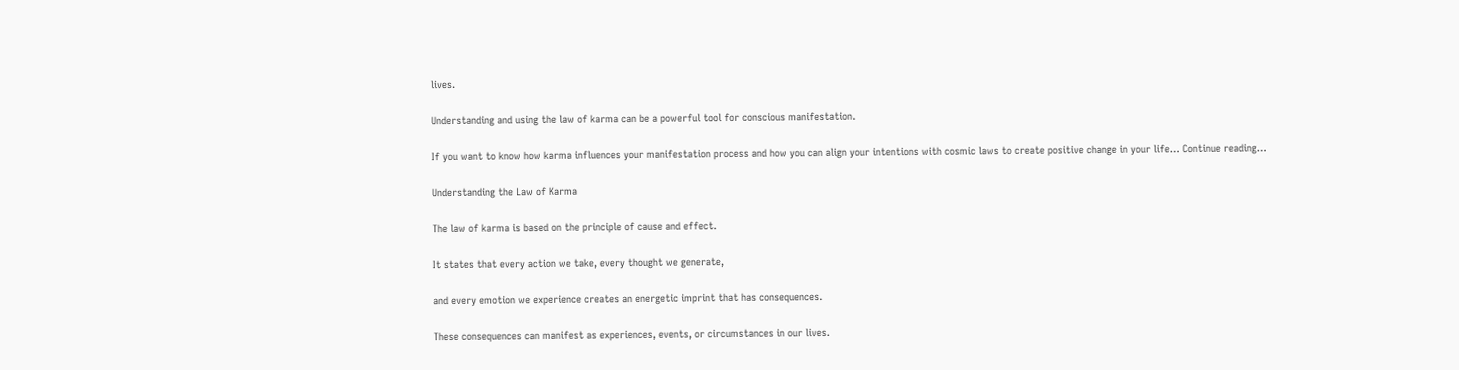lives.

Understanding and using the law of karma can be a powerful tool for conscious manifestation.

If you want to know how karma influences your manifestation process and how you can align your intentions with cosmic laws to create positive change in your life… Continue reading…

Understanding the Law of Karma

The law of karma is based on the principle of cause and effect.

It states that every action we take, every thought we generate,

and every emotion we experience creates an energetic imprint that has consequences.

These consequences can manifest as experiences, events, or circumstances in our lives.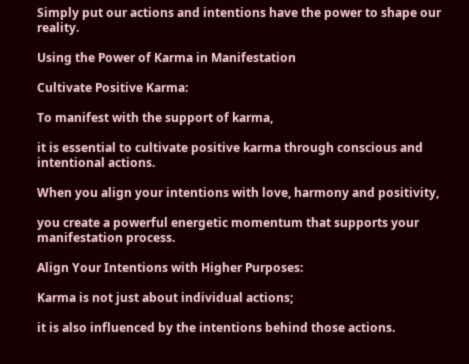Simply put our actions and intentions have the power to shape our reality.

Using the Power of Karma in Manifestation

Cultivate Positive Karma:

To manifest with the support of karma,

it is essential to cultivate positive karma through conscious and intentional actions.

When you align your intentions with love, harmony and positivity,

you create a powerful energetic momentum that supports your manifestation process.

Align Your Intentions with Higher Purposes:

Karma is not just about individual actions;

it is also influenced by the intentions behind those actions.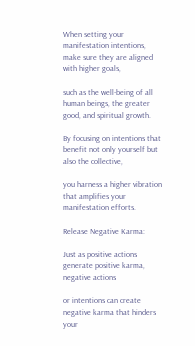When setting your manifestation intentions, make sure they are aligned with higher goals,

such as the well-being of all human beings, the greater good, and spiritual growth.

By focusing on intentions that benefit not only yourself but also the collective,

you harness a higher vibration that amplifies your manifestation efforts.

Release Negative Karma:

Just as positive actions generate positive karma, negative actions

or intentions can create negative karma that hinders your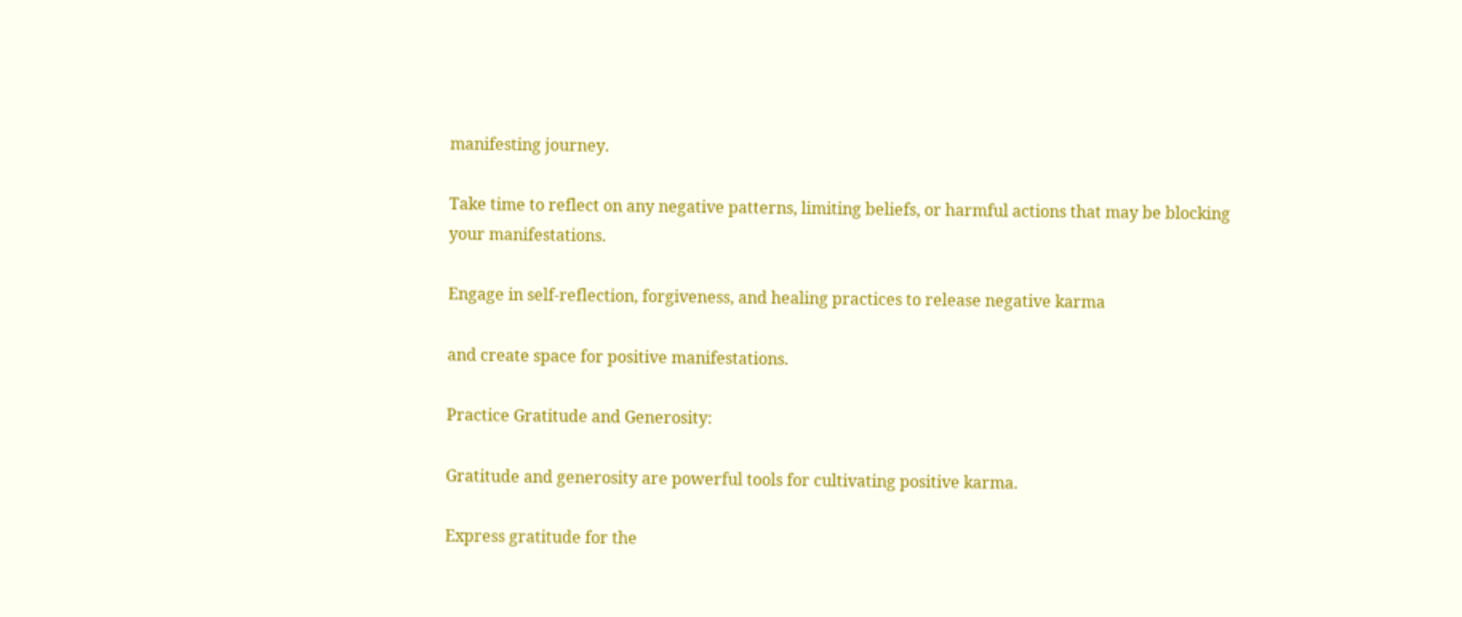manifesting journey.

Take time to reflect on any negative patterns, limiting beliefs, or harmful actions that may be blocking your manifestations.

Engage in self-reflection, forgiveness, and healing practices to release negative karma

and create space for positive manifestations.

Practice Gratitude and Generosity:

Gratitude and generosity are powerful tools for cultivating positive karma.

Express gratitude for the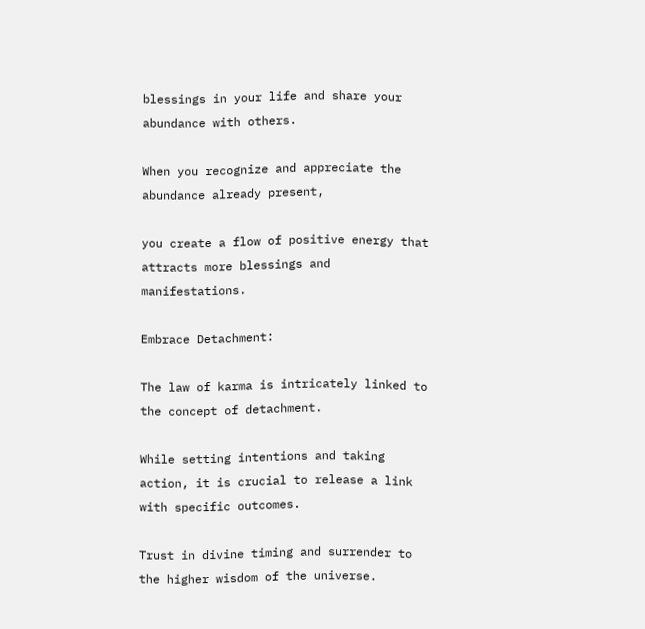blessings in your life and share your abundance with others.

When you recognize and appreciate the abundance already present,

you create a flow of positive energy that attracts more blessings and manifestations.

Embrace Detachment:

The law of karma is intricately linked to the concept of detachment.

While setting intentions and taking action, it is crucial to release a link with specific outcomes.

Trust in divine timing and surrender to the higher wisdom of the universe.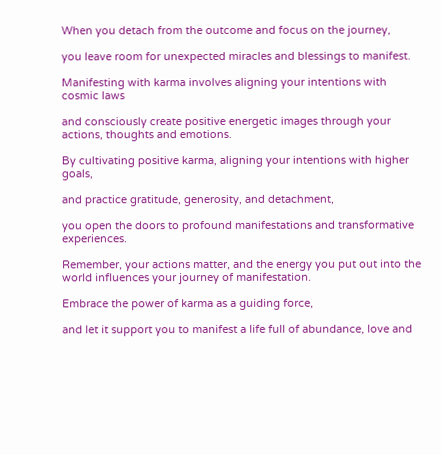When you detach from the outcome and focus on the journey,

you leave room for unexpected miracles and blessings to manifest.

Manifesting with karma involves aligning your intentions with cosmic laws

and consciously create positive energetic images through your actions, thoughts and emotions.

By cultivating positive karma, aligning your intentions with higher goals,

and practice gratitude, generosity, and detachment,

you open the doors to profound manifestations and transformative experiences.

Remember, your actions matter, and the energy you put out into the world influences your journey of manifestation.

Embrace the power of karma as a guiding force,

and let it support you to manifest a life full of abundance, love and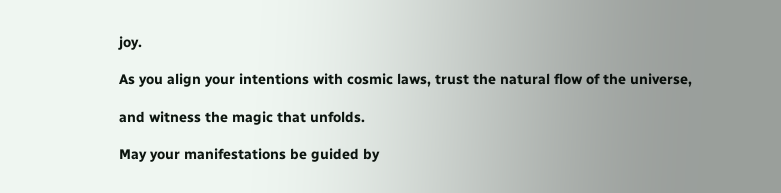joy.

As you align your intentions with cosmic laws, trust the natural flow of the universe,

and witness the magic that unfolds.

May your manifestations be guided by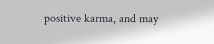positive karma, and may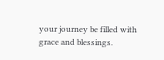your journey be filled with grace and blessings.